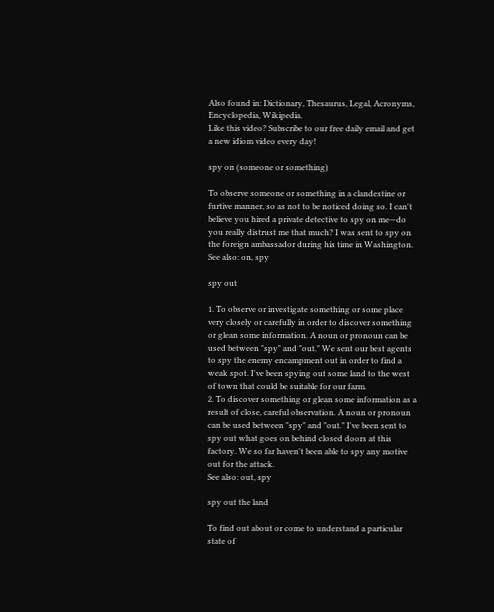Also found in: Dictionary, Thesaurus, Legal, Acronyms, Encyclopedia, Wikipedia.
Like this video? Subscribe to our free daily email and get a new idiom video every day!

spy on (someone or something)

To observe someone or something in a clandestine or furtive manner, so as not to be noticed doing so. I can't believe you hired a private detective to spy on me—do you really distrust me that much? I was sent to spy on the foreign ambassador during his time in Washington.
See also: on, spy

spy out

1. To observe or investigate something or some place very closely or carefully in order to discover something or glean some information. A noun or pronoun can be used between "spy" and "out." We sent our best agents to spy the enemy encampment out in order to find a weak spot. I've been spying out some land to the west of town that could be suitable for our farm.
2. To discover something or glean some information as a result of close, careful observation. A noun or pronoun can be used between "spy" and "out." I've been sent to spy out what goes on behind closed doors at this factory. We so far haven't been able to spy any motive out for the attack.
See also: out, spy

spy out the land

To find out about or come to understand a particular state of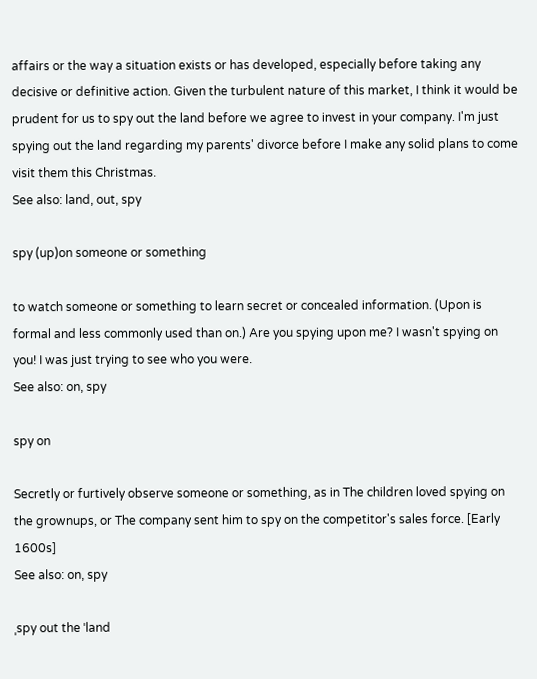affairs or the way a situation exists or has developed, especially before taking any decisive or definitive action. Given the turbulent nature of this market, I think it would be prudent for us to spy out the land before we agree to invest in your company. I'm just spying out the land regarding my parents' divorce before I make any solid plans to come visit them this Christmas.
See also: land, out, spy

spy (up)on someone or something

to watch someone or something to learn secret or concealed information. (Upon is formal and less commonly used than on.) Are you spying upon me? I wasn't spying on you! I was just trying to see who you were.
See also: on, spy

spy on

Secretly or furtively observe someone or something, as in The children loved spying on the grownups, or The company sent him to spy on the competitor's sales force. [Early 1600s]
See also: on, spy

ˌspy out the ˈland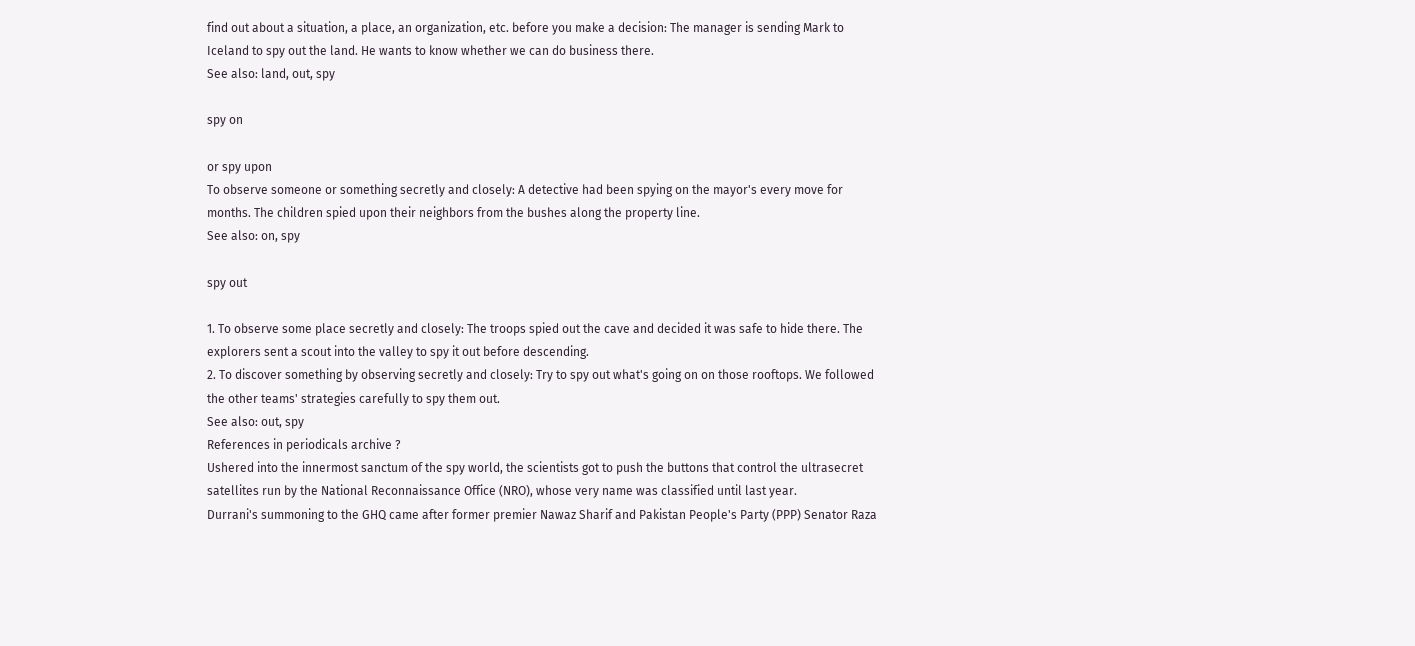find out about a situation, a place, an organization, etc. before you make a decision: The manager is sending Mark to Iceland to spy out the land. He wants to know whether we can do business there.
See also: land, out, spy

spy on

or spy upon
To observe someone or something secretly and closely: A detective had been spying on the mayor's every move for months. The children spied upon their neighbors from the bushes along the property line.
See also: on, spy

spy out

1. To observe some place secretly and closely: The troops spied out the cave and decided it was safe to hide there. The explorers sent a scout into the valley to spy it out before descending.
2. To discover something by observing secretly and closely: Try to spy out what's going on on those rooftops. We followed the other teams' strategies carefully to spy them out.
See also: out, spy
References in periodicals archive ?
Ushered into the innermost sanctum of the spy world, the scientists got to push the buttons that control the ultrasecret satellites run by the National Reconnaissance Office (NRO), whose very name was classified until last year.
Durrani's summoning to the GHQ came after former premier Nawaz Sharif and Pakistan People's Party (PPP) Senator Raza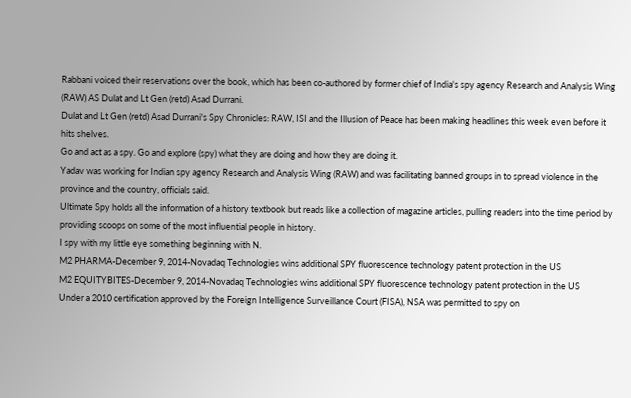Rabbani voiced their reservations over the book, which has been co-authored by former chief of India's spy agency Research and Analysis Wing (RAW) AS Dulat and Lt Gen (retd) Asad Durrani.
Dulat and Lt Gen (retd) Asad Durrani's Spy Chronicles: RAW, ISI and the Illusion of Peace has been making headlines this week even before it hits shelves.
Go and act as a spy. Go and explore (spy) what they are doing and how they are doing it.
Yadav was working for Indian spy agency Research and Analysis Wing (RAW) and was facilitating banned groups in to spread violence in the province and the country, officials said.
Ultimate Spy holds all the information of a history textbook but reads like a collection of magazine articles, pulling readers into the time period by providing scoops on some of the most influential people in history.
I spy with my little eye something beginning with N.
M2 PHARMA-December 9, 2014-Novadaq Technologies wins additional SPY fluorescence technology patent protection in the US
M2 EQUITYBITES-December 9, 2014-Novadaq Technologies wins additional SPY fluorescence technology patent protection in the US
Under a 2010 certification approved by the Foreign Intelligence Surveillance Court (FISA), NSA was permitted to spy on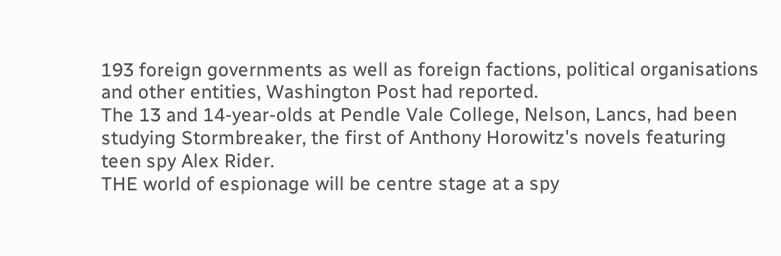193 foreign governments as well as foreign factions, political organisations and other entities, Washington Post had reported.
The 13 and 14-year-olds at Pendle Vale College, Nelson, Lancs, had been studying Stormbreaker, the first of Anthony Horowitz's novels featuring teen spy Alex Rider.
THE world of espionage will be centre stage at a spy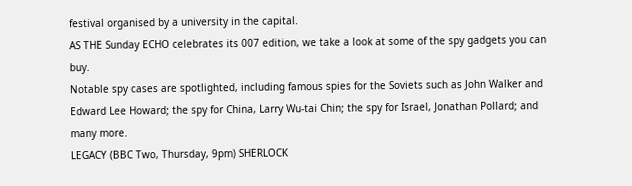festival organised by a university in the capital.
AS THE Sunday ECHO celebrates its 007 edition, we take a look at some of the spy gadgets you can buy.
Notable spy cases are spotlighted, including famous spies for the Soviets such as John Walker and Edward Lee Howard; the spy for China, Larry Wu-tai Chin; the spy for Israel, Jonathan Pollard; and many more.
LEGACY (BBC Two, Thursday, 9pm) SHERLOCK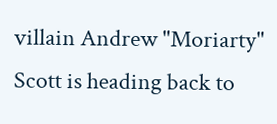villain Andrew "Moriarty" Scott is heading back to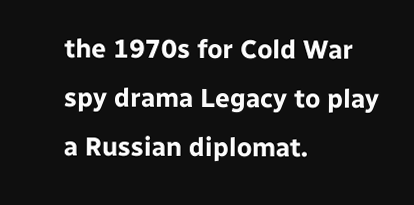the 1970s for Cold War spy drama Legacy to play a Russian diplomat.